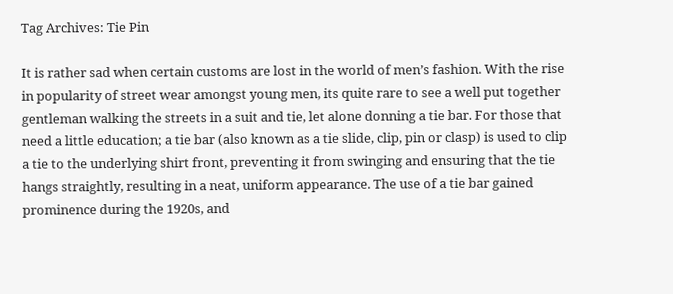Tag Archives: Tie Pin

It is rather sad when certain customs are lost in the world of men’s fashion. With the rise in popularity of street wear amongst young men, its quite rare to see a well put together gentleman walking the streets in a suit and tie, let alone donning a tie bar. For those that need a little education; a tie bar (also known as a tie slide, clip, pin or clasp) is used to clip a tie to the underlying shirt front, preventing it from swinging and ensuring that the tie hangs straightly, resulting in a neat, uniform appearance. The use of a tie bar gained prominence during the 1920s, and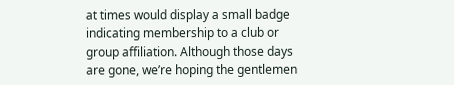at times would display a small badge indicating membership to a club or group affiliation. Although those days are gone, we’re hoping the gentlemen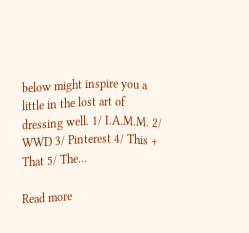below might inspire you a little in the lost art of dressing well. 1/ I.A.M.M. 2/ WWD 3/ Pinterest 4/ This + That 5/ The…

Read more